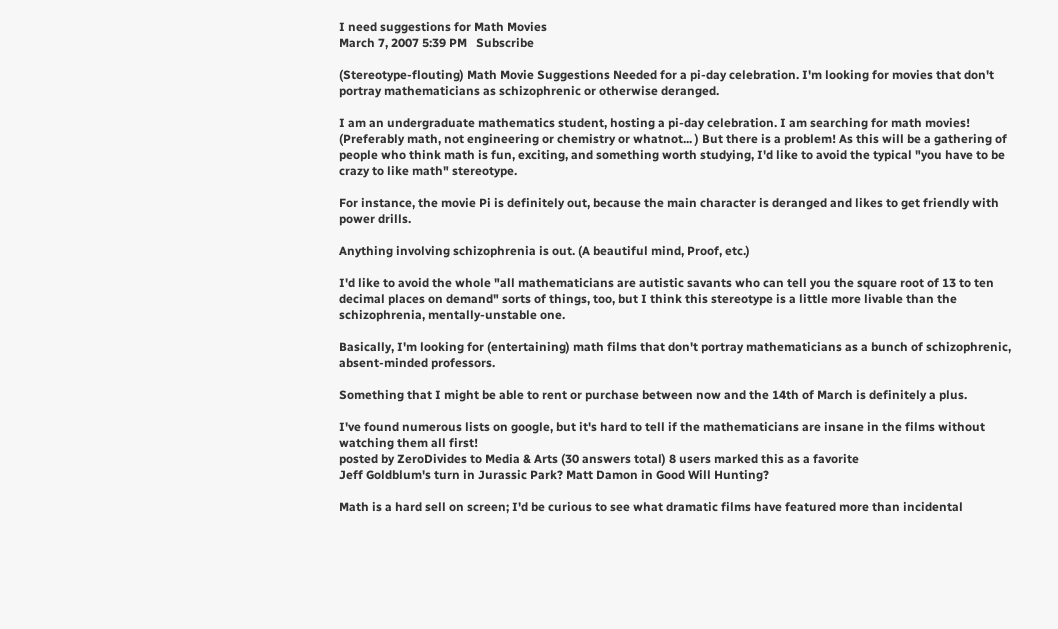I need suggestions for Math Movies
March 7, 2007 5:39 PM   Subscribe

(Stereotype-flouting) Math Movie Suggestions Needed for a pi-day celebration. I'm looking for movies that don't portray mathematicians as schizophrenic or otherwise deranged.

I am an undergraduate mathematics student, hosting a pi-day celebration. I am searching for math movies! (Preferably math, not engineering or chemistry or whatnot... ) But there is a problem! As this will be a gathering of people who think math is fun, exciting, and something worth studying, I'd like to avoid the typical "you have to be crazy to like math" stereotype.

For instance, the movie Pi is definitely out, because the main character is deranged and likes to get friendly with power drills.

Anything involving schizophrenia is out. (A beautiful mind, Proof, etc.)

I'd like to avoid the whole "all mathematicians are autistic savants who can tell you the square root of 13 to ten decimal places on demand" sorts of things, too, but I think this stereotype is a little more livable than the schizophrenia, mentally-unstable one.

Basically, I'm looking for (entertaining) math films that don't portray mathematicians as a bunch of schizophrenic, absent-minded professors.

Something that I might be able to rent or purchase between now and the 14th of March is definitely a plus.

I've found numerous lists on google, but it's hard to tell if the mathematicians are insane in the films without watching them all first!
posted by ZeroDivides to Media & Arts (30 answers total) 8 users marked this as a favorite
Jeff Goldblum's turn in Jurassic Park? Matt Damon in Good Will Hunting?

Math is a hard sell on screen; I'd be curious to see what dramatic films have featured more than incidental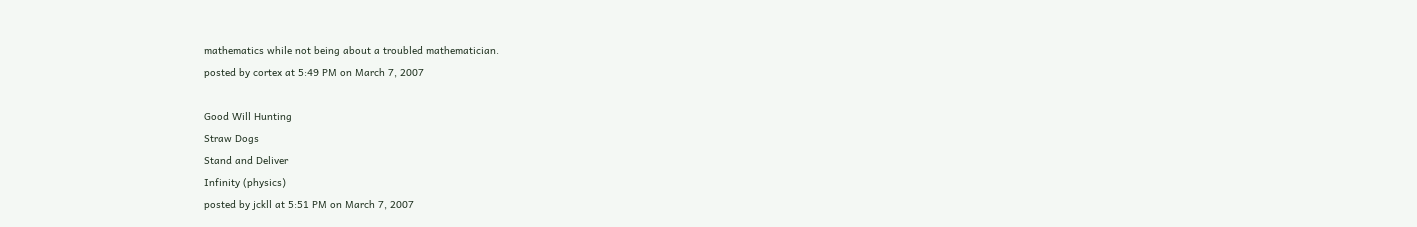mathematics while not being about a troubled mathematician.
posted by cortex at 5:49 PM on March 7, 2007

Good Will Hunting
Straw Dogs
Stand and Deliver
Infinity (physics)
posted by jckll at 5:51 PM on March 7, 2007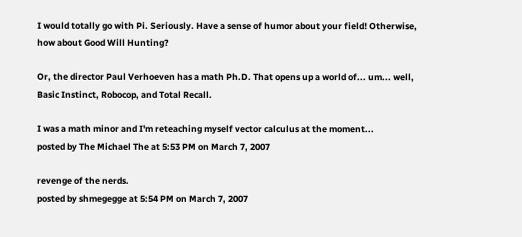I would totally go with Pi. Seriously. Have a sense of humor about your field! Otherwise, how about Good Will Hunting?

Or, the director Paul Verhoeven has a math Ph.D. That opens up a world of... um... well, Basic Instinct, Robocop, and Total Recall.

I was a math minor and I'm reteaching myself vector calculus at the moment...
posted by The Michael The at 5:53 PM on March 7, 2007

revenge of the nerds.
posted by shmegegge at 5:54 PM on March 7, 2007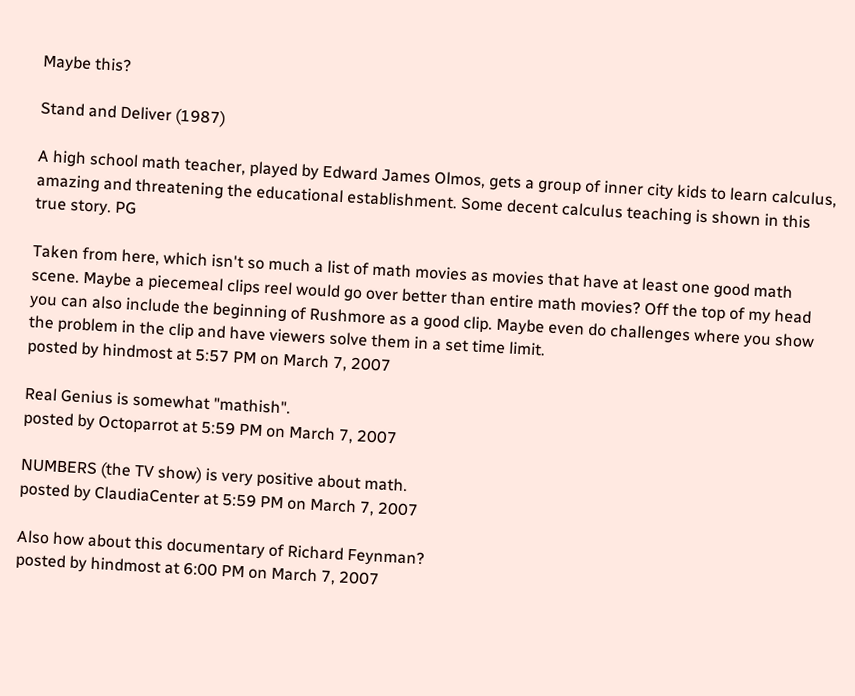Maybe this?

Stand and Deliver (1987)

A high school math teacher, played by Edward James Olmos, gets a group of inner city kids to learn calculus, amazing and threatening the educational establishment. Some decent calculus teaching is shown in this true story. PG

Taken from here, which isn't so much a list of math movies as movies that have at least one good math scene. Maybe a piecemeal clips reel would go over better than entire math movies? Off the top of my head you can also include the beginning of Rushmore as a good clip. Maybe even do challenges where you show the problem in the clip and have viewers solve them in a set time limit.
posted by hindmost at 5:57 PM on March 7, 2007

Real Genius is somewhat "mathish".
posted by Octoparrot at 5:59 PM on March 7, 2007

NUMBERS (the TV show) is very positive about math.
posted by ClaudiaCenter at 5:59 PM on March 7, 2007

Also how about this documentary of Richard Feynman?
posted by hindmost at 6:00 PM on March 7, 2007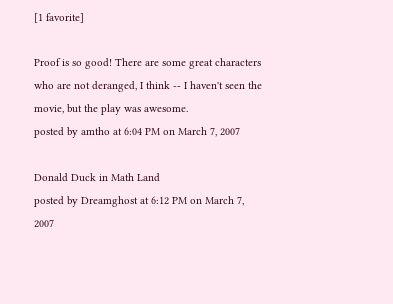[1 favorite]

Proof is so good! There are some great characters who are not deranged, I think -- I haven't seen the movie, but the play was awesome.
posted by amtho at 6:04 PM on March 7, 2007

Donald Duck in Math Land
posted by Dreamghost at 6:12 PM on March 7, 2007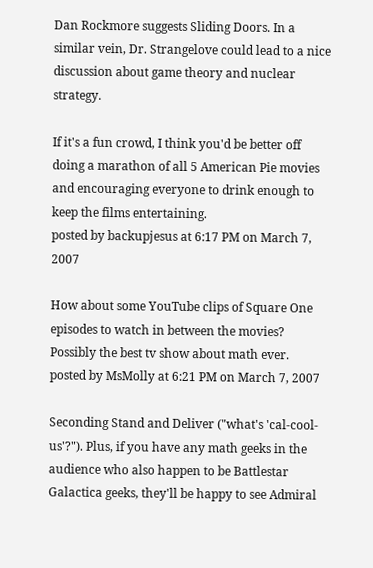Dan Rockmore suggests Sliding Doors. In a similar vein, Dr. Strangelove could lead to a nice discussion about game theory and nuclear strategy.

If it's a fun crowd, I think you'd be better off doing a marathon of all 5 American Pie movies and encouraging everyone to drink enough to keep the films entertaining.
posted by backupjesus at 6:17 PM on March 7, 2007

How about some YouTube clips of Square One episodes to watch in between the movies? Possibly the best tv show about math ever.
posted by MsMolly at 6:21 PM on March 7, 2007

Seconding Stand and Deliver ("what's 'cal-cool-us'?"). Plus, if you have any math geeks in the audience who also happen to be Battlestar Galactica geeks, they'll be happy to see Admiral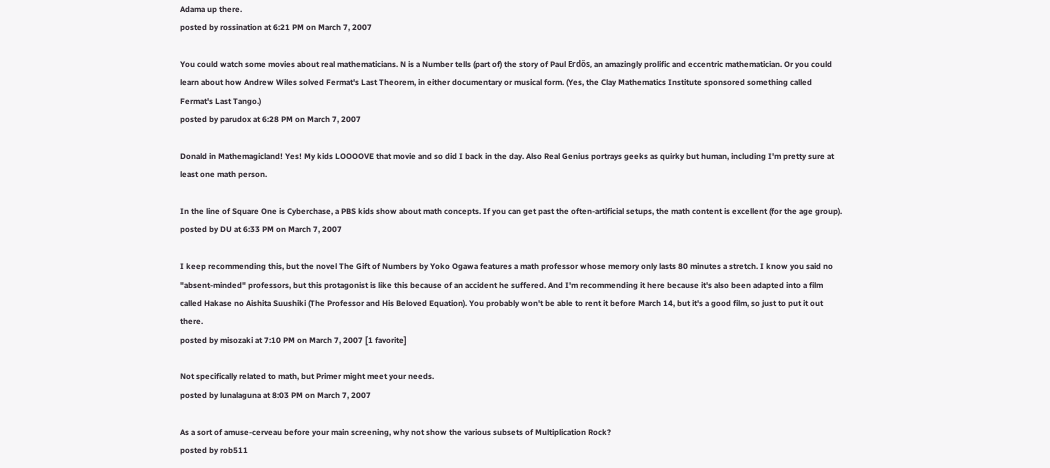Adama up there.
posted by rossination at 6:21 PM on March 7, 2007

You could watch some movies about real mathematicians. N is a Number tells (part of) the story of Paul Erdős, an amazingly prolific and eccentric mathematician. Or you could learn about how Andrew Wiles solved Fermat's Last Theorem, in either documentary or musical form. (Yes, the Clay Mathematics Institute sponsored something called Fermat's Last Tango.)
posted by parudox at 6:28 PM on March 7, 2007

Donald in Mathemagicland! Yes! My kids LOOOOVE that movie and so did I back in the day. Also Real Genius portrays geeks as quirky but human, including I'm pretty sure at least one math person.

In the line of Square One is Cyberchase, a PBS kids show about math concepts. If you can get past the often-artificial setups, the math content is excellent (for the age group).
posted by DU at 6:33 PM on March 7, 2007

I keep recommending this, but the novel The Gift of Numbers by Yoko Ogawa features a math professor whose memory only lasts 80 minutes a stretch. I know you said no "absent-minded" professors, but this protagonist is like this because of an accident he suffered. And I'm recommending it here because it's also been adapted into a film called Hakase no Aishita Suushiki (The Professor and His Beloved Equation). You probably won't be able to rent it before March 14, but it's a good film, so just to put it out there.
posted by misozaki at 7:10 PM on March 7, 2007 [1 favorite]

Not specifically related to math, but Primer might meet your needs.
posted by lunalaguna at 8:03 PM on March 7, 2007

As a sort of amuse-cerveau before your main screening, why not show the various subsets of Multiplication Rock?
posted by rob511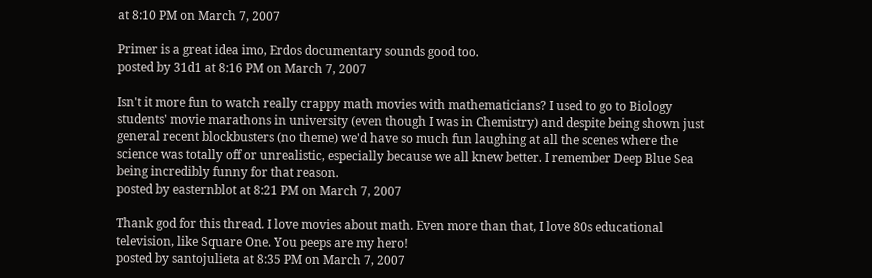at 8:10 PM on March 7, 2007

Primer is a great idea imo, Erdos documentary sounds good too.
posted by 31d1 at 8:16 PM on March 7, 2007

Isn't it more fun to watch really crappy math movies with mathematicians? I used to go to Biology students' movie marathons in university (even though I was in Chemistry) and despite being shown just general recent blockbusters (no theme) we'd have so much fun laughing at all the scenes where the science was totally off or unrealistic, especially because we all knew better. I remember Deep Blue Sea being incredibly funny for that reason.
posted by easternblot at 8:21 PM on March 7, 2007

Thank god for this thread. I love movies about math. Even more than that, I love 80s educational television, like Square One. You peeps are my hero!
posted by santojulieta at 8:35 PM on March 7, 2007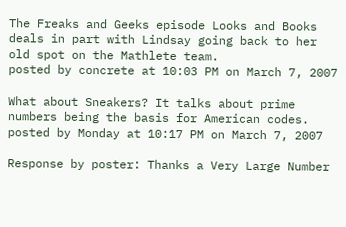The Freaks and Geeks episode Looks and Books deals in part with Lindsay going back to her old spot on the Mathlete team.
posted by concrete at 10:03 PM on March 7, 2007

What about Sneakers? It talks about prime numbers being the basis for American codes.
posted by Monday at 10:17 PM on March 7, 2007

Response by poster: Thanks a Very Large Number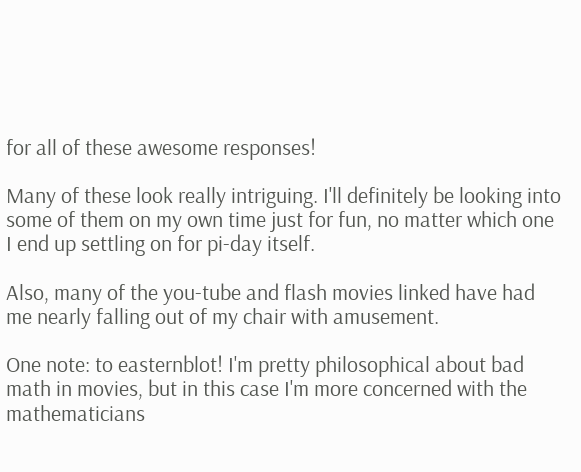for all of these awesome responses!

Many of these look really intriguing. I'll definitely be looking into some of them on my own time just for fun, no matter which one I end up settling on for pi-day itself.

Also, many of the you-tube and flash movies linked have had me nearly falling out of my chair with amusement.

One note: to easternblot! I'm pretty philosophical about bad math in movies, but in this case I'm more concerned with the mathematicians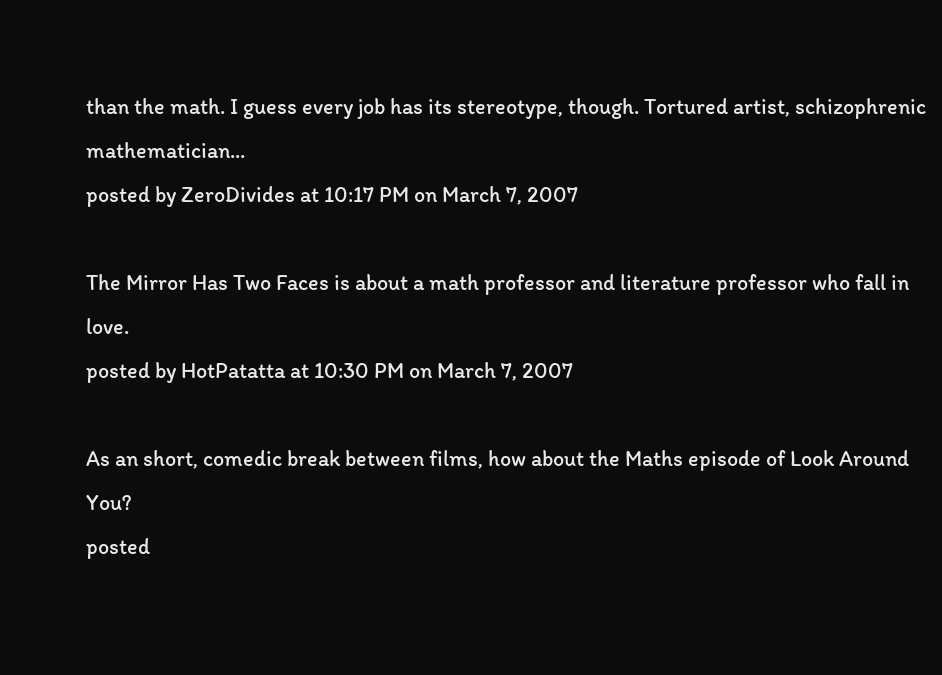than the math. I guess every job has its stereotype, though. Tortured artist, schizophrenic mathematician...
posted by ZeroDivides at 10:17 PM on March 7, 2007

The Mirror Has Two Faces is about a math professor and literature professor who fall in love.
posted by HotPatatta at 10:30 PM on March 7, 2007

As an short, comedic break between films, how about the Maths episode of Look Around You?
posted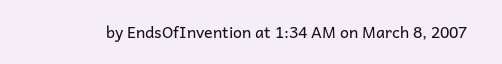by EndsOfInvention at 1:34 AM on March 8, 2007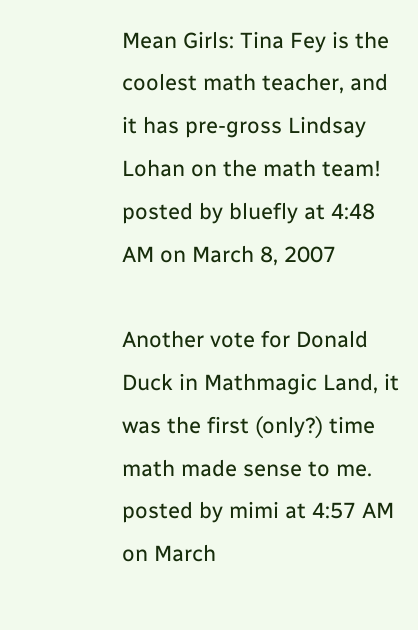Mean Girls: Tina Fey is the coolest math teacher, and it has pre-gross Lindsay Lohan on the math team!
posted by bluefly at 4:48 AM on March 8, 2007

Another vote for Donald Duck in Mathmagic Land, it was the first (only?) time math made sense to me.
posted by mimi at 4:57 AM on March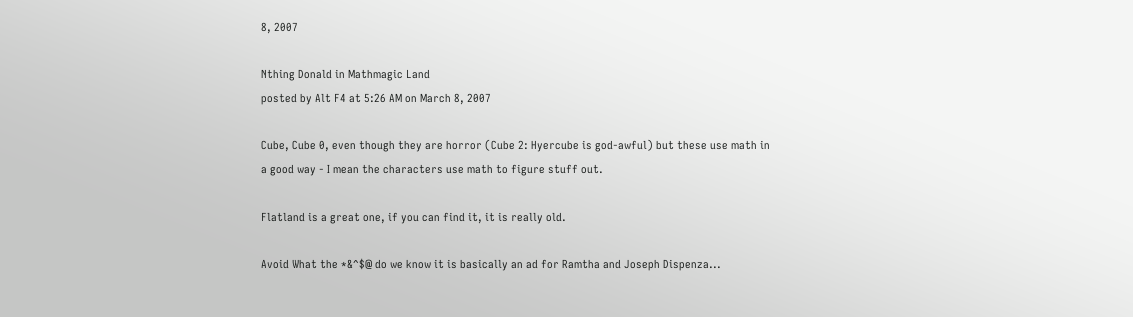8, 2007

Nthing Donald in Mathmagic Land
posted by Alt F4 at 5:26 AM on March 8, 2007

Cube, Cube 0, even though they are horror (Cube 2: Hyercube is god-awful) but these use math in a good way - I mean the characters use math to figure stuff out.

Flatland is a great one, if you can find it, it is really old.

Avoid What the *&^$@ do we know it is basically an ad for Ramtha and Joseph Dispenza...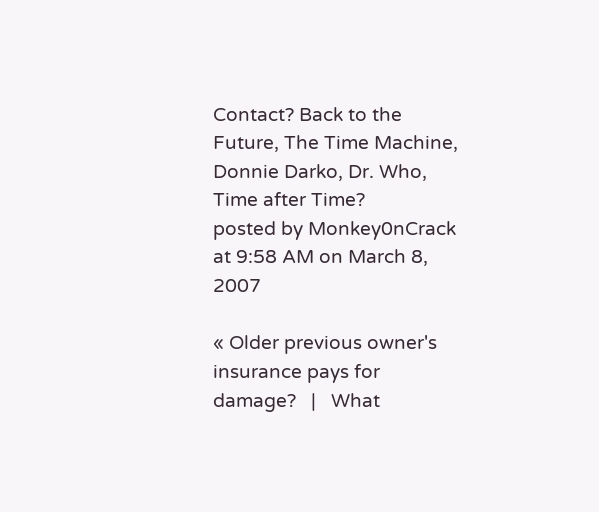Contact? Back to the Future, The Time Machine, Donnie Darko, Dr. Who, Time after Time?
posted by Monkey0nCrack at 9:58 AM on March 8, 2007

« Older previous owner's insurance pays for damage?   |   What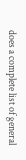does a complete list of general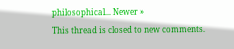philosophical... Newer »
This thread is closed to new comments.